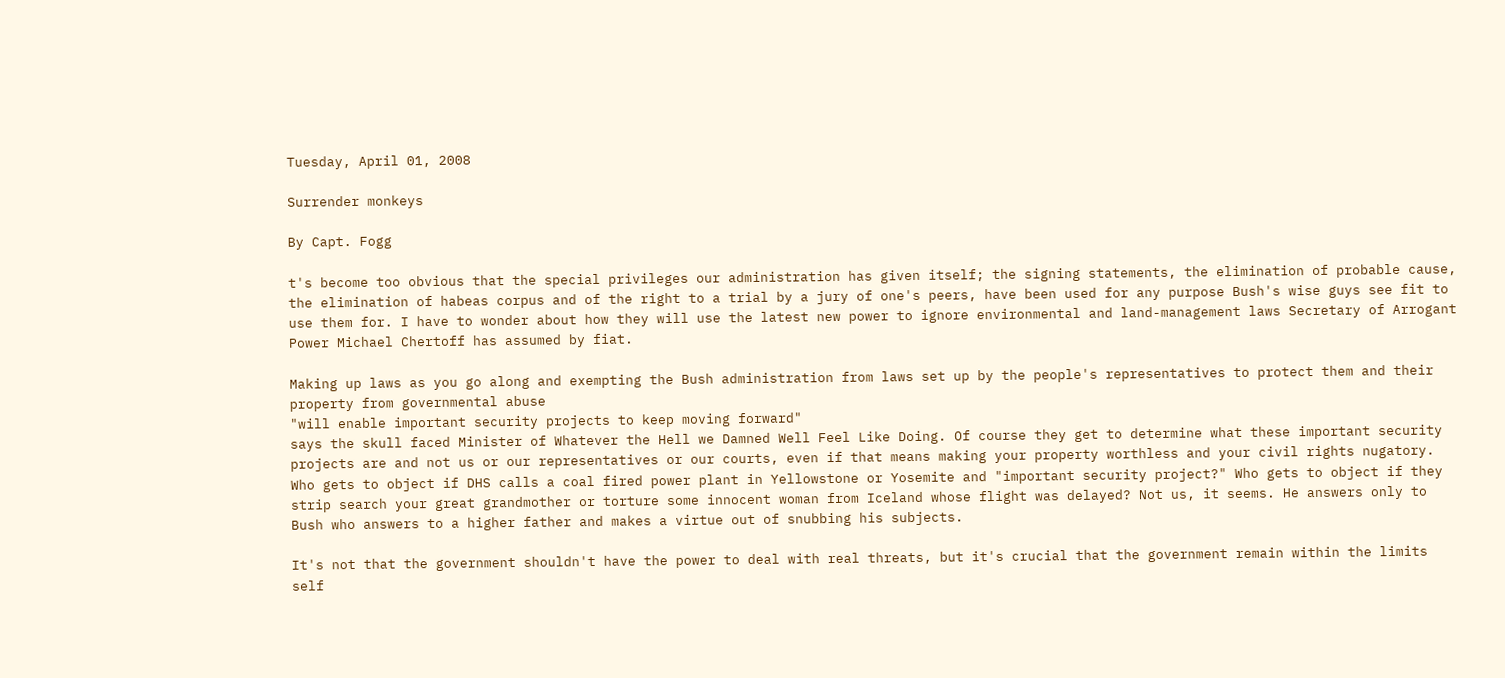Tuesday, April 01, 2008

Surrender monkeys

By Capt. Fogg

t's become too obvious that the special privileges our administration has given itself; the signing statements, the elimination of probable cause, the elimination of habeas corpus and of the right to a trial by a jury of one's peers, have been used for any purpose Bush's wise guys see fit to use them for. I have to wonder about how they will use the latest new power to ignore environmental and land-management laws Secretary of Arrogant Power Michael Chertoff has assumed by fiat.

Making up laws as you go along and exempting the Bush administration from laws set up by the people's representatives to protect them and their property from governmental abuse
"will enable important security projects to keep moving forward"
says the skull faced Minister of Whatever the Hell we Damned Well Feel Like Doing. Of course they get to determine what these important security projects are and not us or our representatives or our courts, even if that means making your property worthless and your civil rights nugatory. Who gets to object if DHS calls a coal fired power plant in Yellowstone or Yosemite and "important security project?" Who gets to object if they strip search your great grandmother or torture some innocent woman from Iceland whose flight was delayed? Not us, it seems. He answers only to Bush who answers to a higher father and makes a virtue out of snubbing his subjects.

It's not that the government shouldn't have the power to deal with real threats, but it's crucial that the government remain within the limits self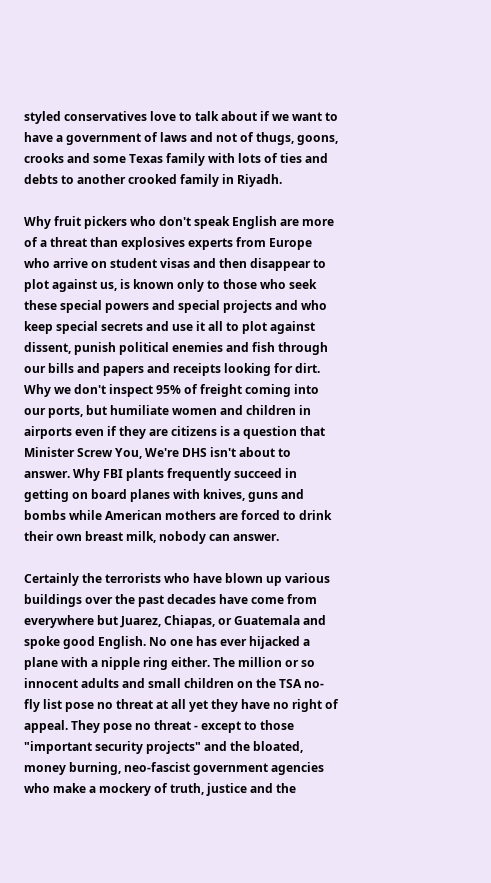styled conservatives love to talk about if we want to have a government of laws and not of thugs, goons, crooks and some Texas family with lots of ties and debts to another crooked family in Riyadh.

Why fruit pickers who don't speak English are more of a threat than explosives experts from Europe who arrive on student visas and then disappear to plot against us, is known only to those who seek these special powers and special projects and who keep special secrets and use it all to plot against dissent, punish political enemies and fish through our bills and papers and receipts looking for dirt. Why we don't inspect 95% of freight coming into our ports, but humiliate women and children in airports even if they are citizens is a question that Minister Screw You, We're DHS isn't about to answer. Why FBI plants frequently succeed in getting on board planes with knives, guns and bombs while American mothers are forced to drink their own breast milk, nobody can answer.

Certainly the terrorists who have blown up various buildings over the past decades have come from everywhere but Juarez, Chiapas, or Guatemala and spoke good English. No one has ever hijacked a plane with a nipple ring either. The million or so innocent adults and small children on the TSA no-fly list pose no threat at all yet they have no right of appeal. They pose no threat - except to those "important security projects" and the bloated, money burning, neo-fascist government agencies who make a mockery of truth, justice and the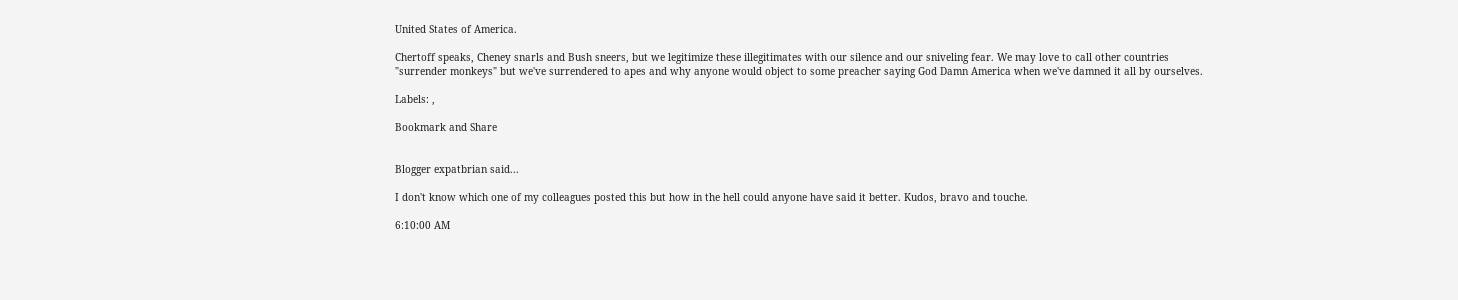United States of America.

Chertoff speaks, Cheney snarls and Bush sneers, but we legitimize these illegitimates with our silence and our sniveling fear. We may love to call other countries "surrender monkeys" but we've surrendered to apes and why anyone would object to some preacher saying God Damn America when we've damned it all by ourselves.

Labels: ,

Bookmark and Share


Blogger expatbrian said...

I don't know which one of my colleagues posted this but how in the hell could anyone have said it better. Kudos, bravo and touche.

6:10:00 AM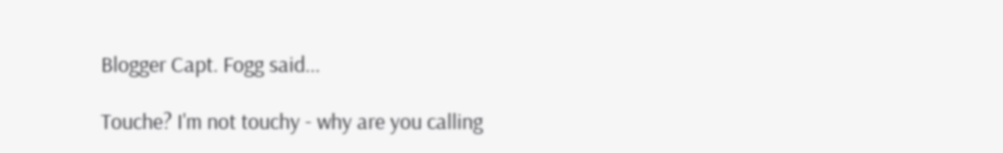Blogger Capt. Fogg said...

Touche? I'm not touchy - why are you calling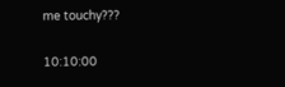me touchy???

10:10:00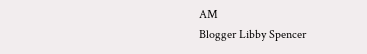AM
Blogger Libby Spencer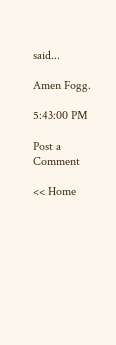said...

Amen Fogg.

5:43:00 PM

Post a Comment

<< Home